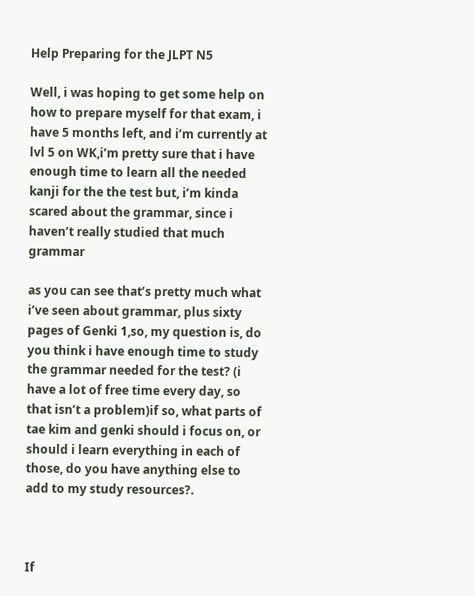Help Preparing for the JLPT N5

Well, i was hoping to get some help on how to prepare myself for that exam, i have 5 months left, and i’m currently at lvl 5 on WK,i’m pretty sure that i have enough time to learn all the needed kanji for the the test but, i’m kinda scared about the grammar, since i haven’t really studied that much grammar

as you can see that’s pretty much what i’ve seen about grammar, plus sixty pages of Genki 1,so, my question is, do you think i have enough time to study the grammar needed for the test? (i have a lot of free time every day, so that isn’t a problem)if so, what parts of tae kim and genki should i focus on, or should i learn everything in each of those, do you have anything else to add to my study resources?.



If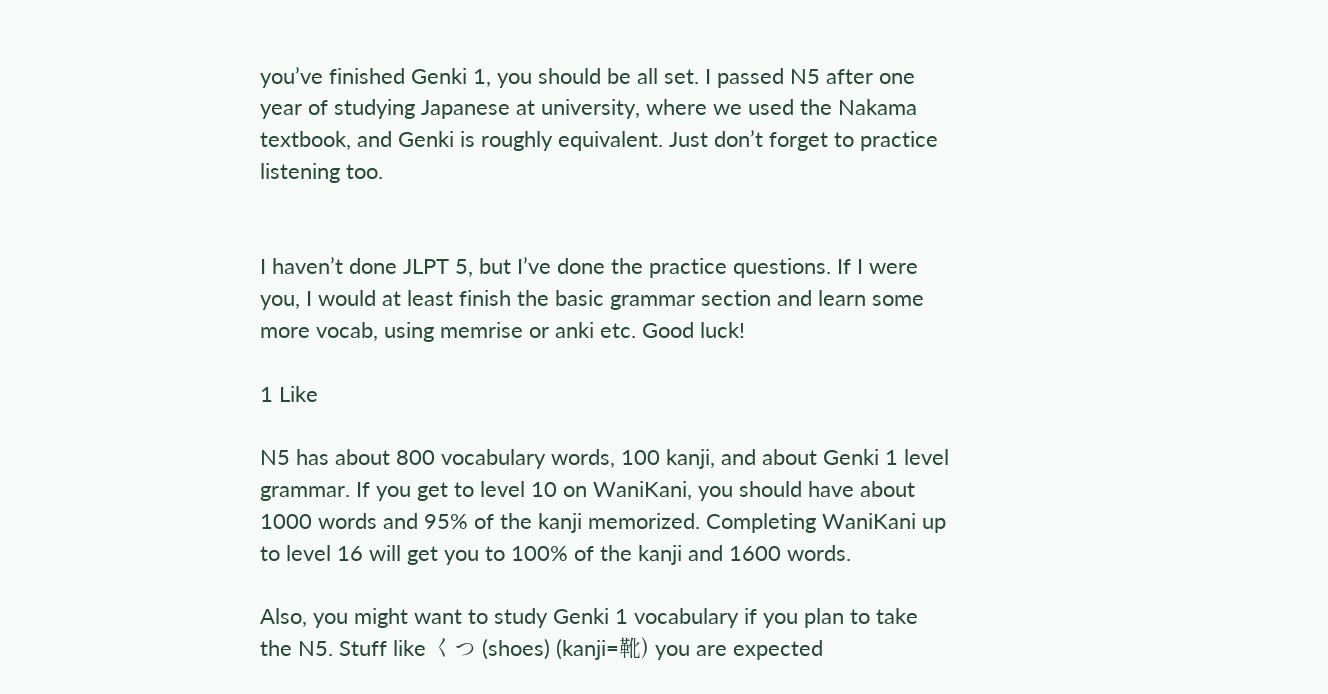you’ve finished Genki 1, you should be all set. I passed N5 after one year of studying Japanese at university, where we used the Nakama textbook, and Genki is roughly equivalent. Just don’t forget to practice listening too.


I haven’t done JLPT 5, but I’ve done the practice questions. If I were you, I would at least finish the basic grammar section and learn some more vocab, using memrise or anki etc. Good luck!

1 Like

N5 has about 800 vocabulary words, 100 kanji, and about Genki 1 level grammar. If you get to level 10 on WaniKani, you should have about 1000 words and 95% of the kanji memorized. Completing WaniKani up to level 16 will get you to 100% of the kanji and 1600 words.

Also, you might want to study Genki 1 vocabulary if you plan to take the N5. Stuff like くつ (shoes) (kanji=靴) you are expected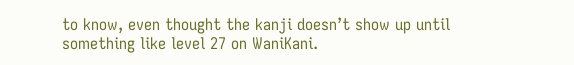to know, even thought the kanji doesn’t show up until something like level 27 on WaniKani.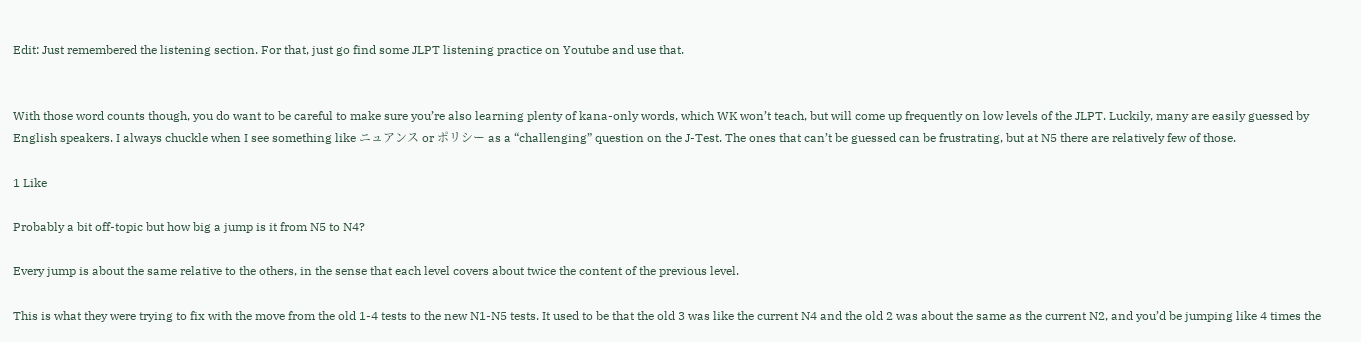Edit: Just remembered the listening section. For that, just go find some JLPT listening practice on Youtube and use that.


With those word counts though, you do want to be careful to make sure you’re also learning plenty of kana-only words, which WK won’t teach, but will come up frequently on low levels of the JLPT. Luckily, many are easily guessed by English speakers. I always chuckle when I see something like ニュアンス or ポリシー as a “challenging” question on the J-Test. The ones that can’t be guessed can be frustrating, but at N5 there are relatively few of those.

1 Like

Probably a bit off-topic but how big a jump is it from N5 to N4?

Every jump is about the same relative to the others, in the sense that each level covers about twice the content of the previous level.

This is what they were trying to fix with the move from the old 1-4 tests to the new N1-N5 tests. It used to be that the old 3 was like the current N4 and the old 2 was about the same as the current N2, and you’d be jumping like 4 times the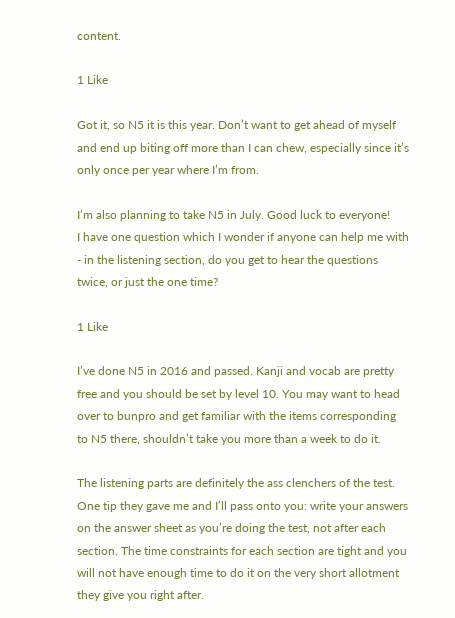content.

1 Like

Got it, so N5 it is this year. Don’t want to get ahead of myself and end up biting off more than I can chew, especially since it’s only once per year where I’m from.

I’m also planning to take N5 in July. Good luck to everyone!
I have one question which I wonder if anyone can help me with - in the listening section, do you get to hear the questions twice, or just the one time?

1 Like

I’ve done N5 in 2016 and passed. Kanji and vocab are pretty free and you should be set by level 10. You may want to head over to bunpro and get familiar with the items corresponding to N5 there, shouldn’t take you more than a week to do it.

The listening parts are definitely the ass clenchers of the test. One tip they gave me and I’ll pass onto you: write your answers on the answer sheet as you’re doing the test, not after each section. The time constraints for each section are tight and you will not have enough time to do it on the very short allotment they give you right after.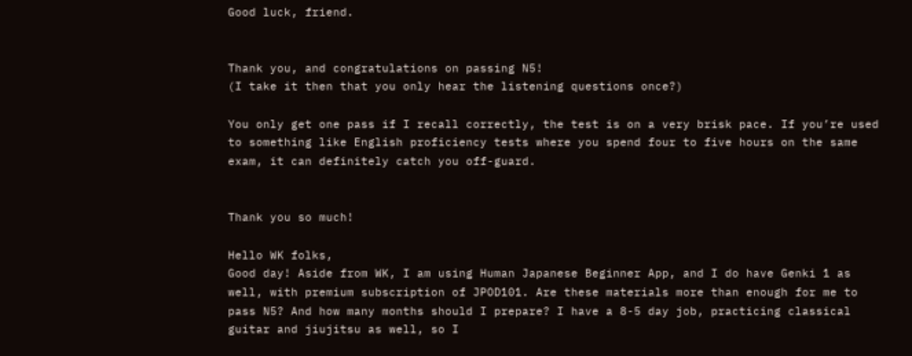Good luck, friend.


Thank you, and congratulations on passing N5!
(I take it then that you only hear the listening questions once?)

You only get one pass if I recall correctly, the test is on a very brisk pace. If you’re used to something like English proficiency tests where you spend four to five hours on the same exam, it can definitely catch you off-guard.


Thank you so much!

Hello WK folks,
Good day! Aside from WK, I am using Human Japanese Beginner App, and I do have Genki 1 as well, with premium subscription of JPOD101. Are these materials more than enough for me to pass N5? And how many months should I prepare? I have a 8-5 day job, practicing classical guitar and jiujitsu as well, so I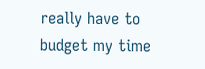really have to budget my time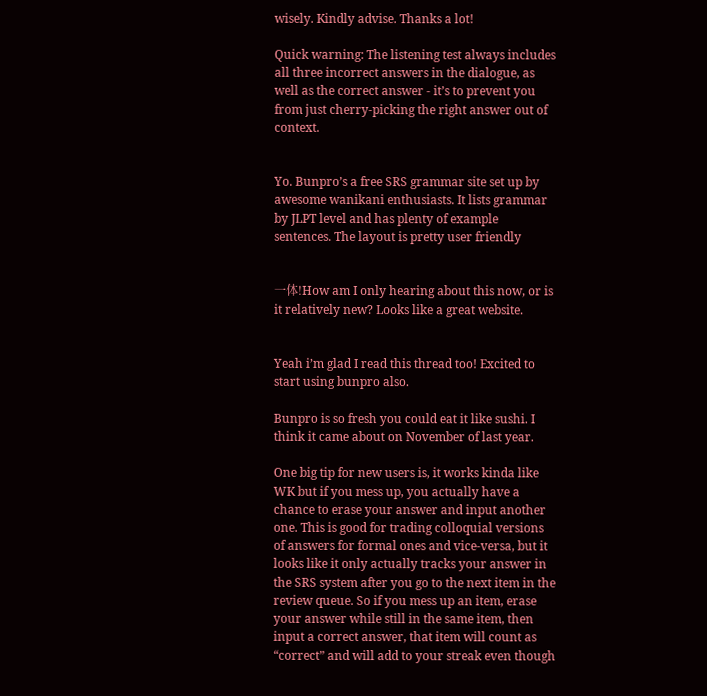wisely. Kindly advise. Thanks a lot!

Quick warning: The listening test always includes all three incorrect answers in the dialogue, as well as the correct answer - it’s to prevent you from just cherry-picking the right answer out of context.


Yo. Bunpro’s a free SRS grammar site set up by awesome wanikani enthusiasts. It lists grammar by JLPT level and has plenty of example sentences. The layout is pretty user friendly


一体!How am I only hearing about this now, or is it relatively new? Looks like a great website.


Yeah i’m glad I read this thread too! Excited to start using bunpro also.

Bunpro is so fresh you could eat it like sushi. I think it came about on November of last year.

One big tip for new users is, it works kinda like WK but if you mess up, you actually have a chance to erase your answer and input another one. This is good for trading colloquial versions of answers for formal ones and vice-versa, but it looks like it only actually tracks your answer in the SRS system after you go to the next item in the review queue. So if you mess up an item, erase your answer while still in the same item, then input a correct answer, that item will count as “correct” and will add to your streak even though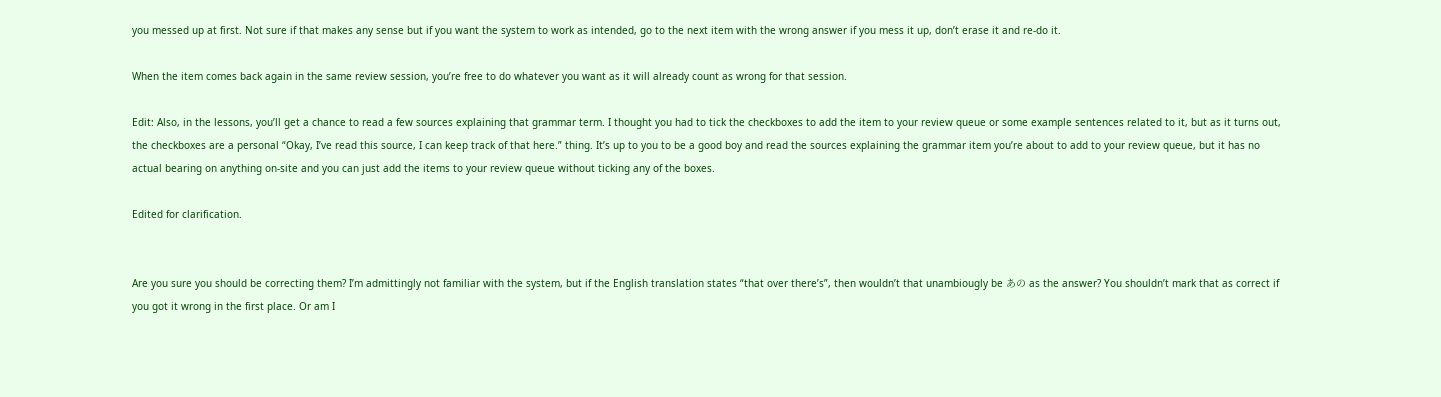you messed up at first. Not sure if that makes any sense but if you want the system to work as intended, go to the next item with the wrong answer if you mess it up, don’t erase it and re-do it.

When the item comes back again in the same review session, you’re free to do whatever you want as it will already count as wrong for that session.

Edit: Also, in the lessons, you’ll get a chance to read a few sources explaining that grammar term. I thought you had to tick the checkboxes to add the item to your review queue or some example sentences related to it, but as it turns out, the checkboxes are a personal “Okay, I’ve read this source, I can keep track of that here.” thing. It’s up to you to be a good boy and read the sources explaining the grammar item you’re about to add to your review queue, but it has no actual bearing on anything on-site and you can just add the items to your review queue without ticking any of the boxes.

Edited for clarification.


Are you sure you should be correcting them? I’m admittingly not familiar with the system, but if the English translation states “that over there’s”, then wouldn’t that unambiougly be あの as the answer? You shouldn’t mark that as correct if you got it wrong in the first place. Or am I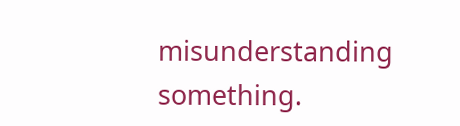misunderstanding something.